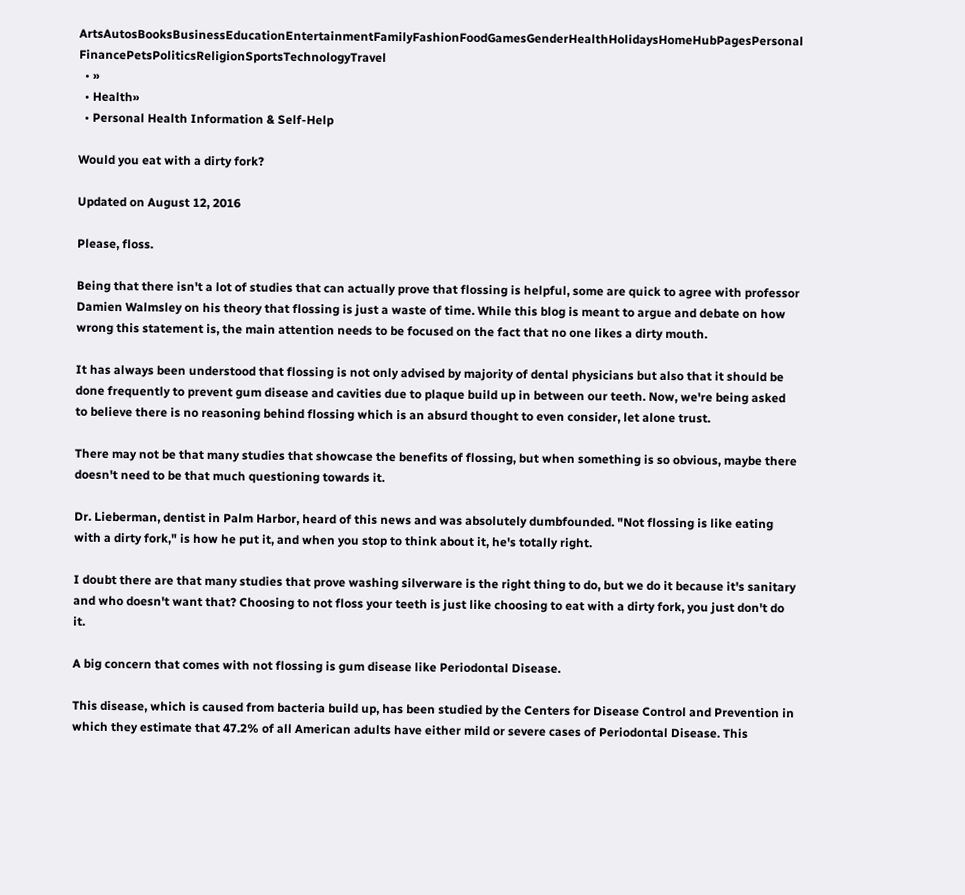ArtsAutosBooksBusinessEducationEntertainmentFamilyFashionFoodGamesGenderHealthHolidaysHomeHubPagesPersonal FinancePetsPoliticsReligionSportsTechnologyTravel
  • »
  • Health»
  • Personal Health Information & Self-Help

Would you eat with a dirty fork?

Updated on August 12, 2016

Please, floss.

Being that there isn't a lot of studies that can actually prove that flossing is helpful, some are quick to agree with professor Damien Walmsley on his theory that flossing is just a waste of time. While this blog is meant to argue and debate on how wrong this statement is, the main attention needs to be focused on the fact that no one likes a dirty mouth.

It has always been understood that flossing is not only advised by majority of dental physicians but also that it should be done frequently to prevent gum disease and cavities due to plaque build up in between our teeth. Now, we're being asked to believe there is no reasoning behind flossing which is an absurd thought to even consider, let alone trust.

There may not be that many studies that showcase the benefits of flossing, but when something is so obvious, maybe there doesn't need to be that much questioning towards it.

Dr. Lieberman, dentist in Palm Harbor, heard of this news and was absolutely dumbfounded. "Not flossing is like eating with a dirty fork," is how he put it, and when you stop to think about it, he's totally right.

I doubt there are that many studies that prove washing silverware is the right thing to do, but we do it because it's sanitary and who doesn't want that? Choosing to not floss your teeth is just like choosing to eat with a dirty fork, you just don't do it.

A big concern that comes with not flossing is gum disease like Periodontal Disease.

This disease, which is caused from bacteria build up, has been studied by the Centers for Disease Control and Prevention in which they estimate that 47.2% of all American adults have either mild or severe cases of Periodontal Disease. This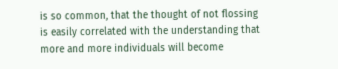is so common, that the thought of not flossing is easily correlated with the understanding that more and more individuals will become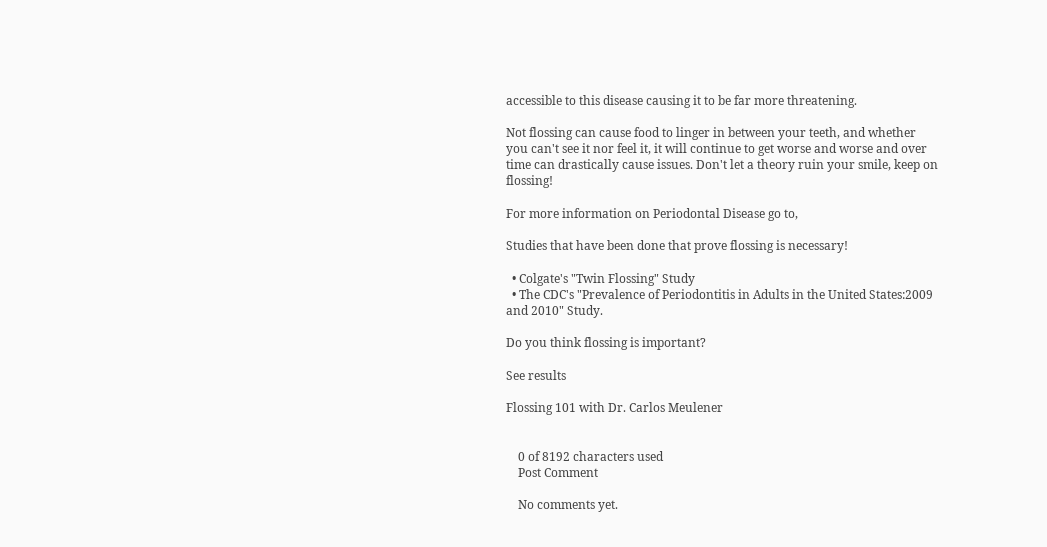accessible to this disease causing it to be far more threatening.

Not flossing can cause food to linger in between your teeth, and whether you can't see it nor feel it, it will continue to get worse and worse and over time can drastically cause issues. Don't let a theory ruin your smile, keep on flossing!

For more information on Periodontal Disease go to,

Studies that have been done that prove flossing is necessary!

  • Colgate's "Twin Flossing" Study
  • The CDC's "Prevalence of Periodontitis in Adults in the United States:2009 and 2010" Study.

Do you think flossing is important?

See results

Flossing 101 with Dr. Carlos Meulener


    0 of 8192 characters used
    Post Comment

    No comments yet.